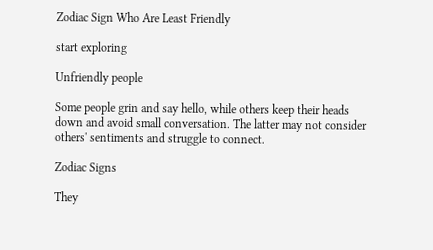Zodiac Sign Who Are Least Friendly

start exploring

Unfriendly people

Some people grin and say hello, while others keep their heads down and avoid small conversation. The latter may not consider others' sentiments and struggle to connect.

Zodiac Signs

They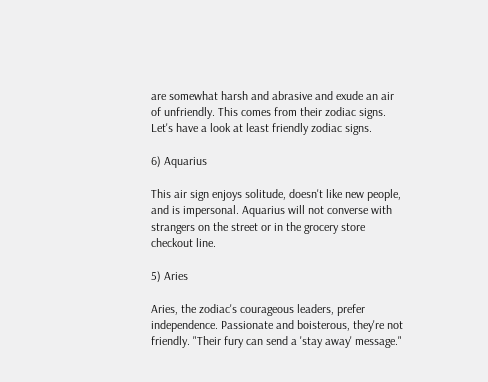are somewhat harsh and abrasive and exude an air of unfriendly. This comes from their zodiac signs. Let's have a look at least friendly zodiac signs.

6) Aquarius

This air sign enjoys solitude, doesn't like new people, and is impersonal. Aquarius will not converse with strangers on the street or in the grocery store checkout line.

5) Aries

Aries, the zodiac's courageous leaders, prefer independence. Passionate and boisterous, they're not friendly. "Their fury can send a 'stay away' message."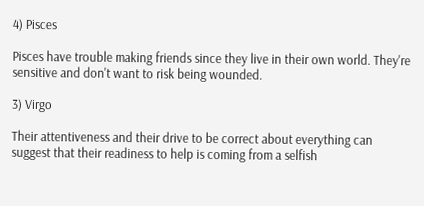4) Pisces

Pisces have trouble making friends since they live in their own world. They're sensitive and don't want to risk being wounded.

3) Virgo

Their attentiveness and their drive to be correct about everything can suggest that their readiness to help is coming from a selfish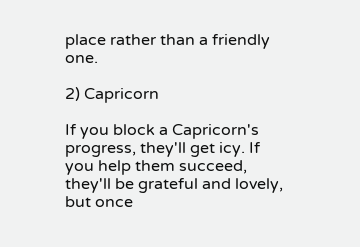place rather than a friendly one.

2) Capricorn

If you block a Capricorn's progress, they'll get icy. If you help them succeed, they'll be grateful and lovely, but once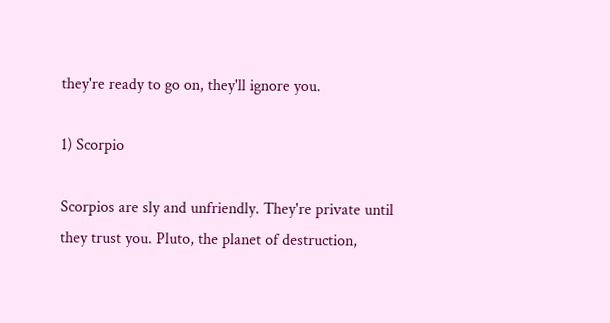they're ready to go on, they'll ignore you.

1) Scorpio

Scorpios are sly and unfriendly. They're private until they trust you. Pluto, the planet of destruction,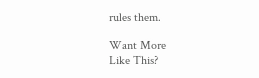rules them.

Want More
Like This?